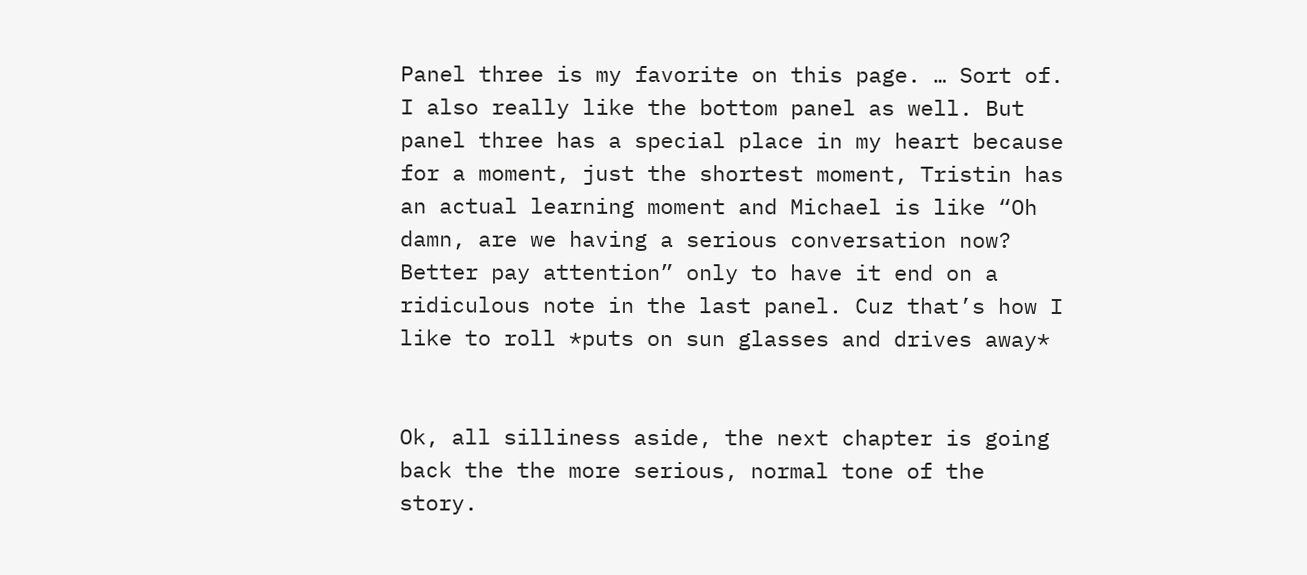Panel three is my favorite on this page. … Sort of. I also really like the bottom panel as well. But panel three has a special place in my heart because for a moment, just the shortest moment, Tristin has an actual learning moment and Michael is like “Oh damn, are we having a serious conversation now? Better pay attention” only to have it end on a ridiculous note in the last panel. Cuz that’s how I like to roll *puts on sun glasses and drives away*


Ok, all silliness aside, the next chapter is going back the the more serious, normal tone of the story.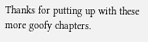Thanks for putting up with these more goofy chapters.